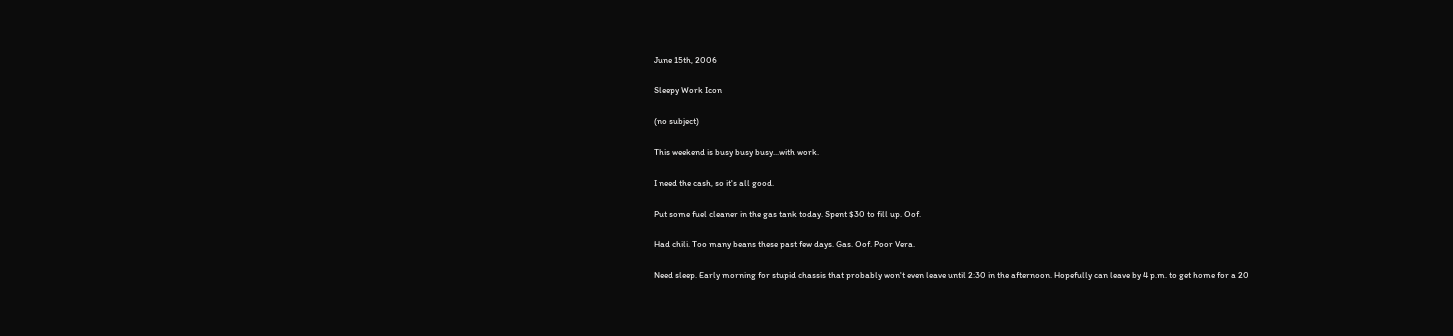June 15th, 2006

Sleepy Work Icon

(no subject)

This weekend is busy busy busy...with work.

I need the cash, so it's all good.

Put some fuel cleaner in the gas tank today. Spent $30 to fill up. Oof.

Had chili. Too many beans these past few days. Gas. Oof. Poor Vera.

Need sleep. Early morning for stupid chassis that probably won't even leave until 2:30 in the afternoon. Hopefully can leave by 4 p.m. to get home for a 20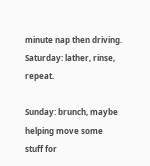minute nap then driving. Saturday: lather, rinse, repeat.

Sunday: brunch, maybe helping move some stuff for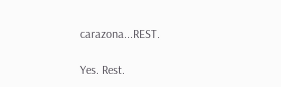carazona...REST.

Yes. Rest.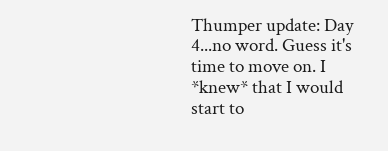Thumper update: Day 4...no word. Guess it's time to move on. I *knew* that I would start to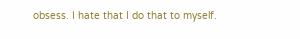obsess. I hate that I do that to myself.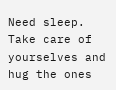Need sleep. Take care of yourselves and hug the ones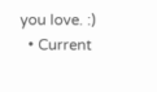you love. :)
  • Current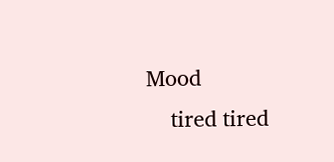Mood
    tired tired